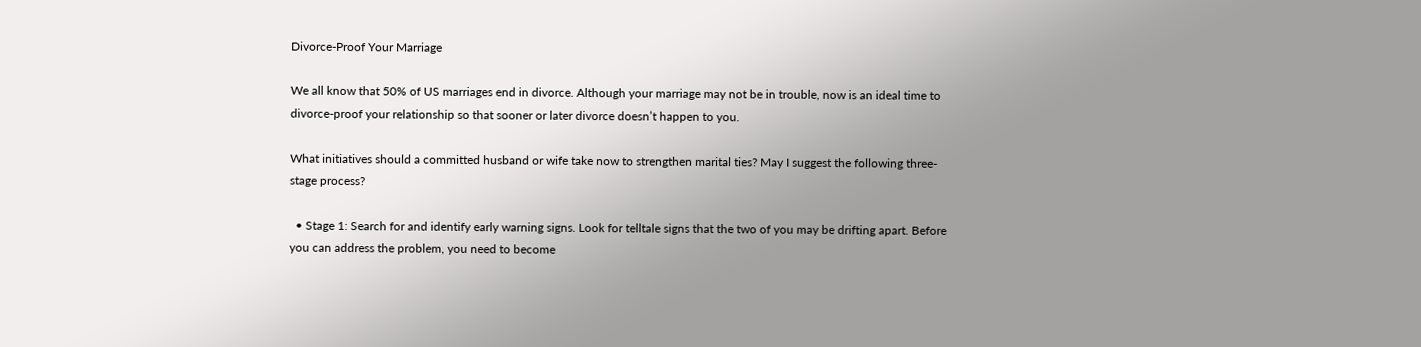Divorce-Proof Your Marriage

We all know that 50% of US marriages end in divorce. Although your marriage may not be in trouble, now is an ideal time to divorce-proof your relationship so that sooner or later divorce doesn’t happen to you.

What initiatives should a committed husband or wife take now to strengthen marital ties? May I suggest the following three-stage process?

  • Stage 1: Search for and identify early warning signs. Look for telltale signs that the two of you may be drifting apart. Before you can address the problem, you need to become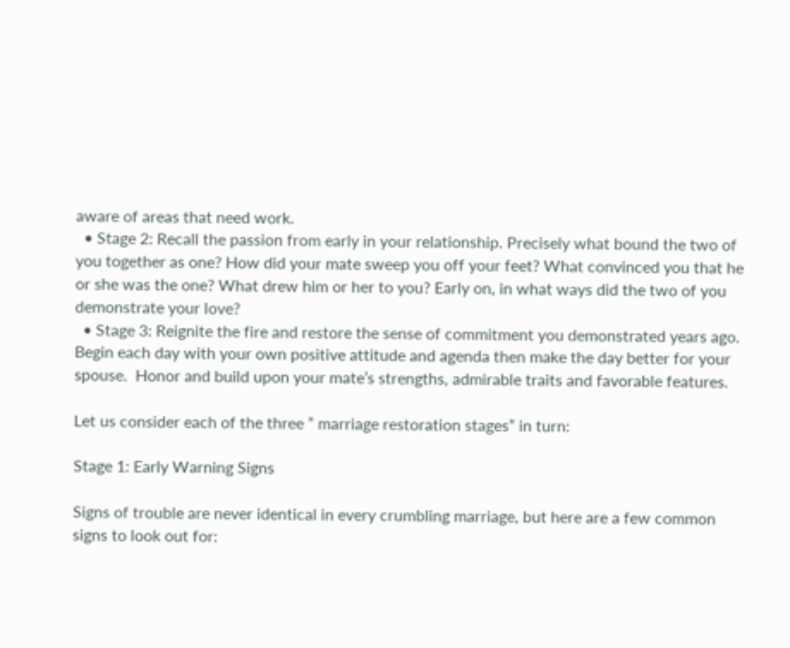aware of areas that need work.
  • Stage 2: Recall the passion from early in your relationship. Precisely what bound the two of you together as one? How did your mate sweep you off your feet? What convinced you that he or she was the one? What drew him or her to you? Early on, in what ways did the two of you demonstrate your love?
  • Stage 3: Reignite the fire and restore the sense of commitment you demonstrated years ago. Begin each day with your own positive attitude and agenda then make the day better for your spouse.  Honor and build upon your mate’s strengths, admirable traits and favorable features.

Let us consider each of the three ” marriage restoration stages” in turn:

Stage 1: Early Warning Signs

Signs of trouble are never identical in every crumbling marriage, but here are a few common signs to look out for: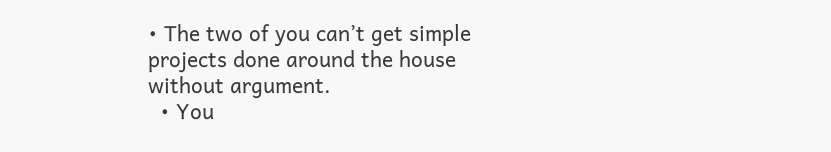• The two of you can’t get simple projects done around the house without argument.
  • You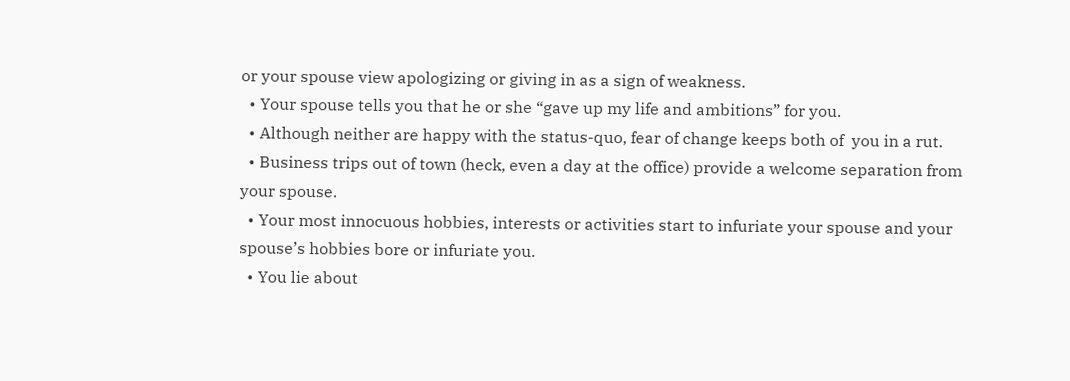or your spouse view apologizing or giving in as a sign of weakness.
  • Your spouse tells you that he or she “gave up my life and ambitions” for you.
  • Although neither are happy with the status-quo, fear of change keeps both of  you in a rut.
  • Business trips out of town (heck, even a day at the office) provide a welcome separation from your spouse.
  • Your most innocuous hobbies, interests or activities start to infuriate your spouse and your spouse’s hobbies bore or infuriate you.
  • You lie about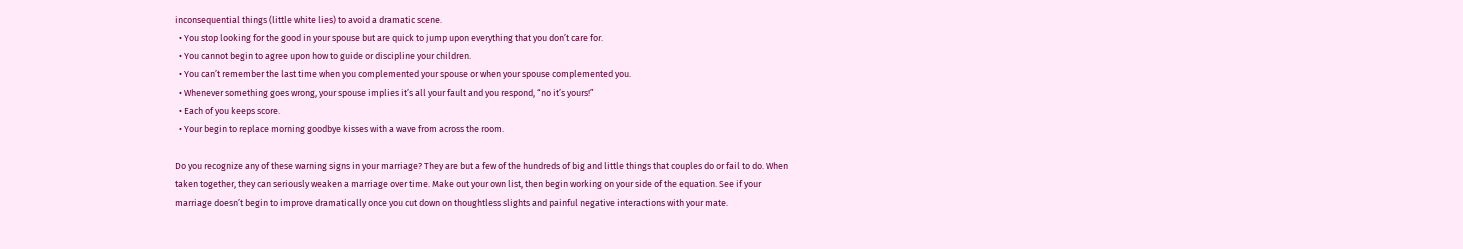inconsequential things (little white lies) to avoid a dramatic scene.
  • You stop looking for the good in your spouse but are quick to jump upon everything that you don’t care for.
  • You cannot begin to agree upon how to guide or discipline your children.
  • You can’t remember the last time when you complemented your spouse or when your spouse complemented you.
  • Whenever something goes wrong, your spouse implies it’s all your fault and you respond, “no it’s yours!”
  • Each of you keeps score.
  • Your begin to replace morning goodbye kisses with a wave from across the room.

Do you recognize any of these warning signs in your marriage? They are but a few of the hundreds of big and little things that couples do or fail to do. When taken together, they can seriously weaken a marriage over time. Make out your own list, then begin working on your side of the equation. See if your marriage doesn’t begin to improve dramatically once you cut down on thoughtless slights and painful negative interactions with your mate.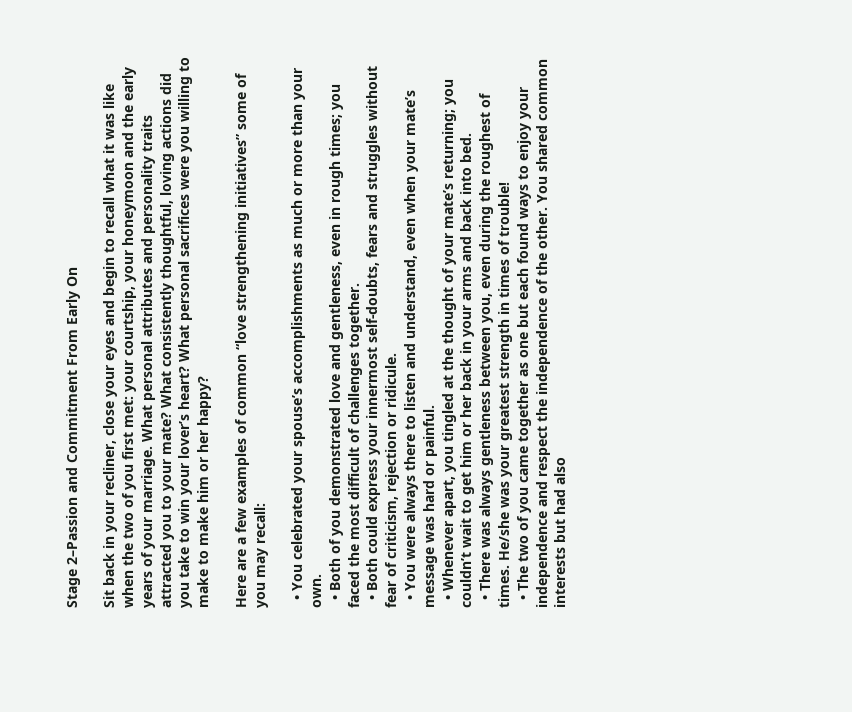Stage 2–Passion and Commitment From Early On

Sit back in your recliner, close your eyes and begin to recall what it was like when the two of you first met: your courtship, your honeymoon and the early years of your marriage. What personal attributes and personality traits attracted you to your mate? What consistently thoughtful, loving actions did you take to win your lover’s heart? What personal sacrifices were you willing to make to make him or her happy?

Here are a few examples of common “love strengthening initiatives” some of you may recall:

  • You celebrated your spouse’s accomplishments as much or more than your own.
  • Both of you demonstrated love and gentleness, even in rough times; you faced the most difficult of challenges together.
  • Both could express your innermost self-doubts, fears and struggles without fear of criticism, rejection or ridicule.
  • You were always there to listen and understand, even when your mate’s message was hard or painful.
  • Whenever apart, you tingled at the thought of your mate’s returning; you couldn’t wait to get him or her back in your arms and back into bed.
  • There was always gentleness between you, even during the roughest of times. He/she was your greatest strength in times of trouble!
  • The two of you came together as one but each found ways to enjoy your independence and respect the independence of the other. You shared common interests but had also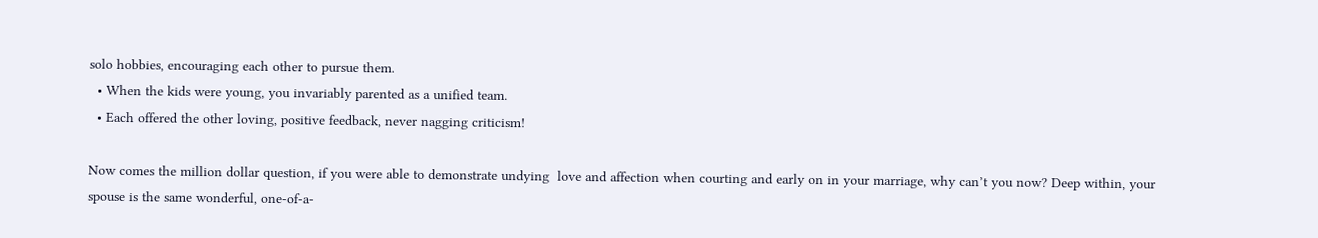solo hobbies, encouraging each other to pursue them.
  • When the kids were young, you invariably parented as a unified team.
  • Each offered the other loving, positive feedback, never nagging criticism!

Now comes the million dollar question, if you were able to demonstrate undying  love and affection when courting and early on in your marriage, why can’t you now? Deep within, your spouse is the same wonderful, one-of-a-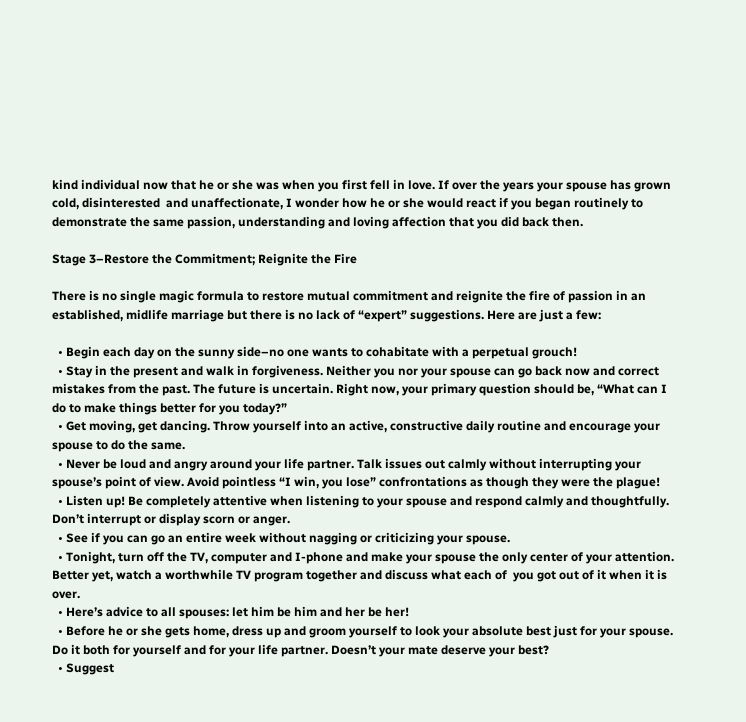kind individual now that he or she was when you first fell in love. If over the years your spouse has grown cold, disinterested  and unaffectionate, I wonder how he or she would react if you began routinely to demonstrate the same passion, understanding and loving affection that you did back then.

Stage 3–Restore the Commitment; Reignite the Fire

There is no single magic formula to restore mutual commitment and reignite the fire of passion in an established, midlife marriage but there is no lack of “expert” suggestions. Here are just a few:

  • Begin each day on the sunny side–no one wants to cohabitate with a perpetual grouch!
  • Stay in the present and walk in forgiveness. Neither you nor your spouse can go back now and correct mistakes from the past. The future is uncertain. Right now, your primary question should be, “What can I do to make things better for you today?”
  • Get moving, get dancing. Throw yourself into an active, constructive daily routine and encourage your spouse to do the same.
  • Never be loud and angry around your life partner. Talk issues out calmly without interrupting your spouse’s point of view. Avoid pointless “I win, you lose” confrontations as though they were the plague!
  • Listen up! Be completely attentive when listening to your spouse and respond calmly and thoughtfully. Don’t interrupt or display scorn or anger.
  • See if you can go an entire week without nagging or criticizing your spouse.
  • Tonight, turn off the TV, computer and I-phone and make your spouse the only center of your attention. Better yet, watch a worthwhile TV program together and discuss what each of  you got out of it when it is over.
  • Here’s advice to all spouses: let him be him and her be her!
  • Before he or she gets home, dress up and groom yourself to look your absolute best just for your spouse. Do it both for yourself and for your life partner. Doesn’t your mate deserve your best?
  • Suggest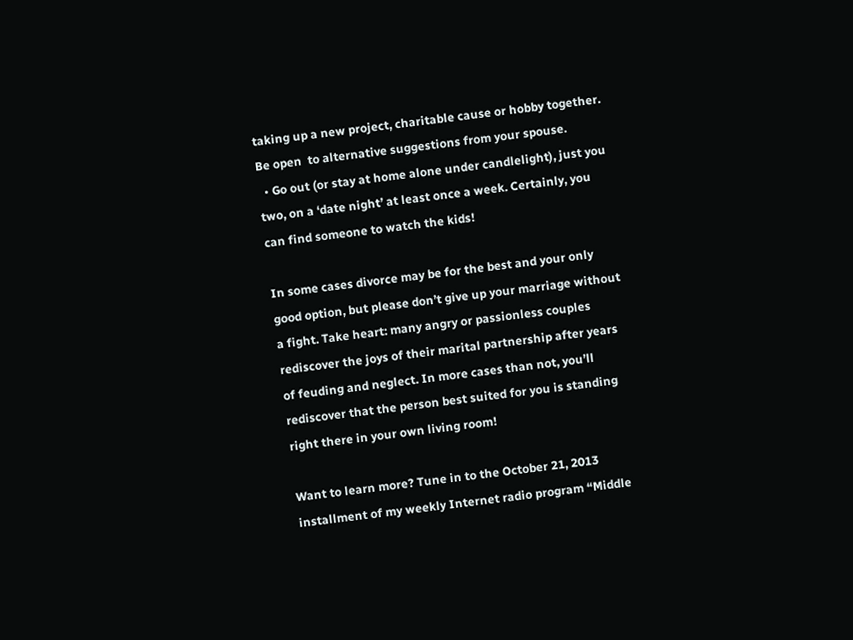taking up a new project, charitable cause or hobby together.  Be open  to alternative suggestions from your spouse.
  • Go out (or stay at home alone under candlelight), just you two, on a ‘date night’ at least once a week. Certainly, you can find someone to watch the kids!

In some cases divorce may be for the best and your only good option, but please don’t give up your marriage without a fight. Take heart: many angry or passionless couples rediscover the joys of their marital partnership after years of feuding and neglect. In more cases than not, you’ll rediscover that the person best suited for you is standing right there in your own living room!

Want to learn more? Tune in to the October 21, 2013 installment of my weekly Internet radio program “Middle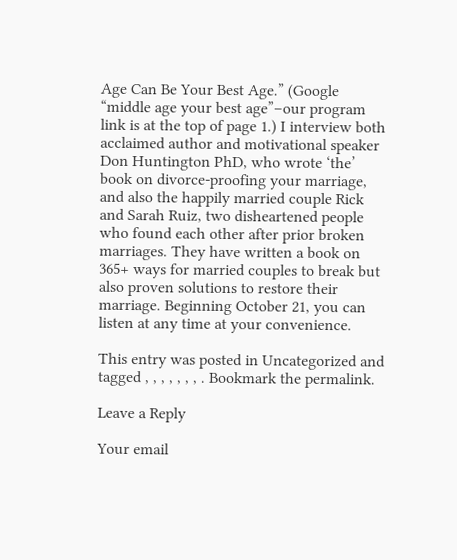Age Can Be Your Best Age.” (Google “middle age your best age”–our program link is at the top of page 1.) I interview both acclaimed author and motivational speaker Don Huntington PhD, who wrote ‘the’ book on divorce-proofing your marriage, and also the happily married couple Rick and Sarah Ruiz, two disheartened people  who found each other after prior broken marriages. They have written a book on 365+ ways for married couples to break but also proven solutions to restore their marriage. Beginning October 21, you can listen at any time at your convenience.

This entry was posted in Uncategorized and tagged , , , , , , , . Bookmark the permalink.

Leave a Reply

Your email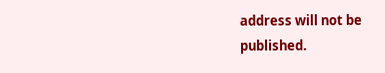address will not be published.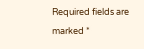Required fields are marked *